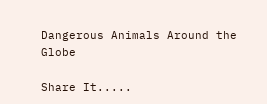Dangerous Animals Around the Globe

Share It.....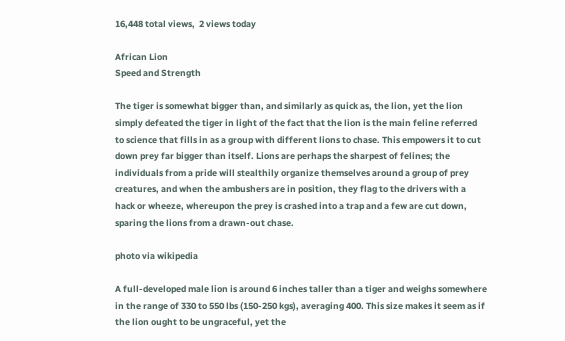16,448 total views,  2 views today

African Lion
Speed and Strength

The tiger is somewhat bigger than, and similarly as quick as, the lion, yet the lion simply defeated the tiger in light of the fact that the lion is the main feline referred to science that fills in as a group with different lions to chase. This empowers it to cut down prey far bigger than itself. Lions are perhaps the sharpest of felines; the individuals from a pride will stealthily organize themselves around a group of prey creatures, and when the ambushers are in position, they flag to the drivers with a hack or wheeze, whereupon the prey is crashed into a trap and a few are cut down, sparing the lions from a drawn-out chase.

photo via wikipedia

A full-developed male lion is around 6 inches taller than a tiger and weighs somewhere in the range of 330 to 550 lbs (150-250 kgs), averaging 400. This size makes it seem as if the lion ought to be ungraceful, yet the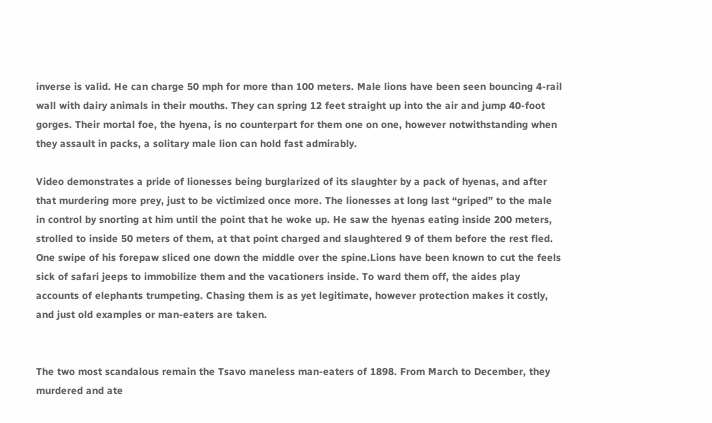inverse is valid. He can charge 50 mph for more than 100 meters. Male lions have been seen bouncing 4-rail wall with dairy animals in their mouths. They can spring 12 feet straight up into the air and jump 40-foot gorges. Their mortal foe, the hyena, is no counterpart for them one on one, however notwithstanding when they assault in packs, a solitary male lion can hold fast admirably.

Video demonstrates a pride of lionesses being burglarized of its slaughter by a pack of hyenas, and after that murdering more prey, just to be victimized once more. The lionesses at long last “griped” to the male in control by snorting at him until the point that he woke up. He saw the hyenas eating inside 200 meters, strolled to inside 50 meters of them, at that point charged and slaughtered 9 of them before the rest fled. One swipe of his forepaw sliced one down the middle over the spine.Lions have been known to cut the feels sick of safari jeeps to immobilize them and the vacationers inside. To ward them off, the aides play accounts of elephants trumpeting. Chasing them is as yet legitimate, however protection makes it costly, and just old examples or man-eaters are taken.


The two most scandalous remain the Tsavo maneless man-eaters of 1898. From March to December, they murdered and ate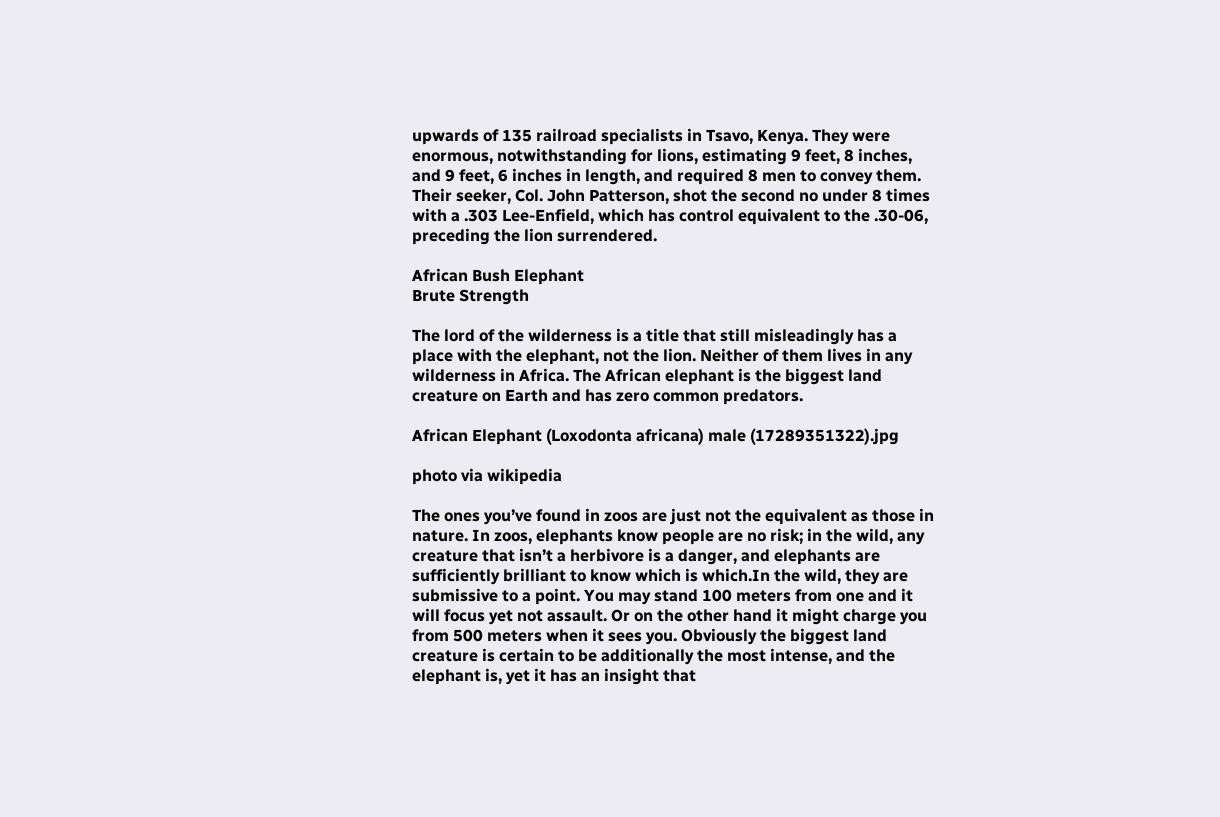upwards of 135 railroad specialists in Tsavo, Kenya. They were enormous, notwithstanding for lions, estimating 9 feet, 8 inches, and 9 feet, 6 inches in length, and required 8 men to convey them. Their seeker, Col. John Patterson, shot the second no under 8 times with a .303 Lee-Enfield, which has control equivalent to the .30-06, preceding the lion surrendered.

African Bush Elephant
Brute Strength

The lord of the wilderness is a title that still misleadingly has a place with the elephant, not the lion. Neither of them lives in any wilderness in Africa. The African elephant is the biggest land creature on Earth and has zero common predators.

African Elephant (Loxodonta africana) male (17289351322).jpg

photo via wikipedia

The ones you’ve found in zoos are just not the equivalent as those in nature. In zoos, elephants know people are no risk; in the wild, any creature that isn’t a herbivore is a danger, and elephants are sufficiently brilliant to know which is which.In the wild, they are submissive to a point. You may stand 100 meters from one and it will focus yet not assault. Or on the other hand it might charge you from 500 meters when it sees you. Obviously the biggest land creature is certain to be additionally the most intense, and the elephant is, yet it has an insight that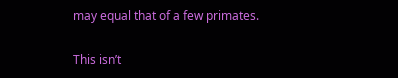may equal that of a few primates.

This isn’t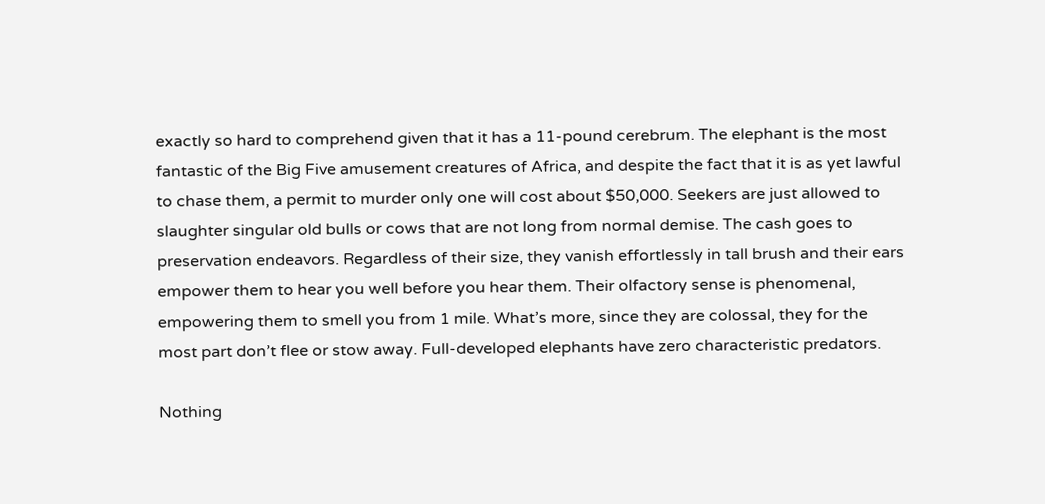exactly so hard to comprehend given that it has a 11-pound cerebrum. The elephant is the most fantastic of the Big Five amusement creatures of Africa, and despite the fact that it is as yet lawful to chase them, a permit to murder only one will cost about $50,000. Seekers are just allowed to slaughter singular old bulls or cows that are not long from normal demise. The cash goes to preservation endeavors. Regardless of their size, they vanish effortlessly in tall brush and their ears empower them to hear you well before you hear them. Their olfactory sense is phenomenal, empowering them to smell you from 1 mile. What’s more, since they are colossal, they for the most part don’t flee or stow away. Full-developed elephants have zero characteristic predators.

Nothing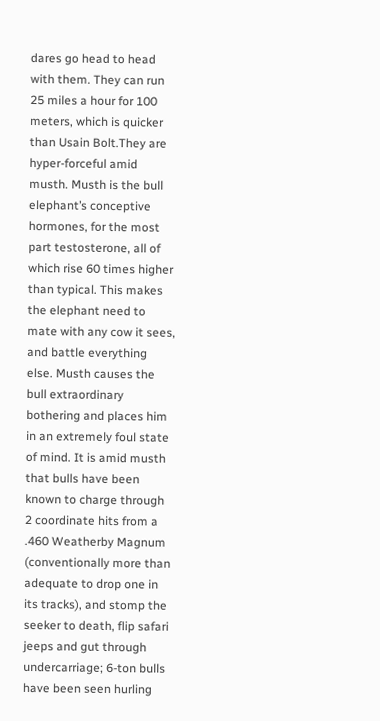dares go head to head with them. They can run 25 miles a hour for 100 meters, which is quicker than Usain Bolt.They are hyper-forceful amid musth. Musth is the bull elephant’s conceptive hormones, for the most part testosterone, all of which rise 60 times higher than typical. This makes the elephant need to mate with any cow it sees, and battle everything else. Musth causes the bull extraordinary bothering and places him in an extremely foul state of mind. It is amid musth that bulls have been known to charge through 2 coordinate hits from a .460 Weatherby Magnum (conventionally more than adequate to drop one in its tracks), and stomp the seeker to death, flip safari jeeps and gut through undercarriage; 6-ton bulls have been seen hurling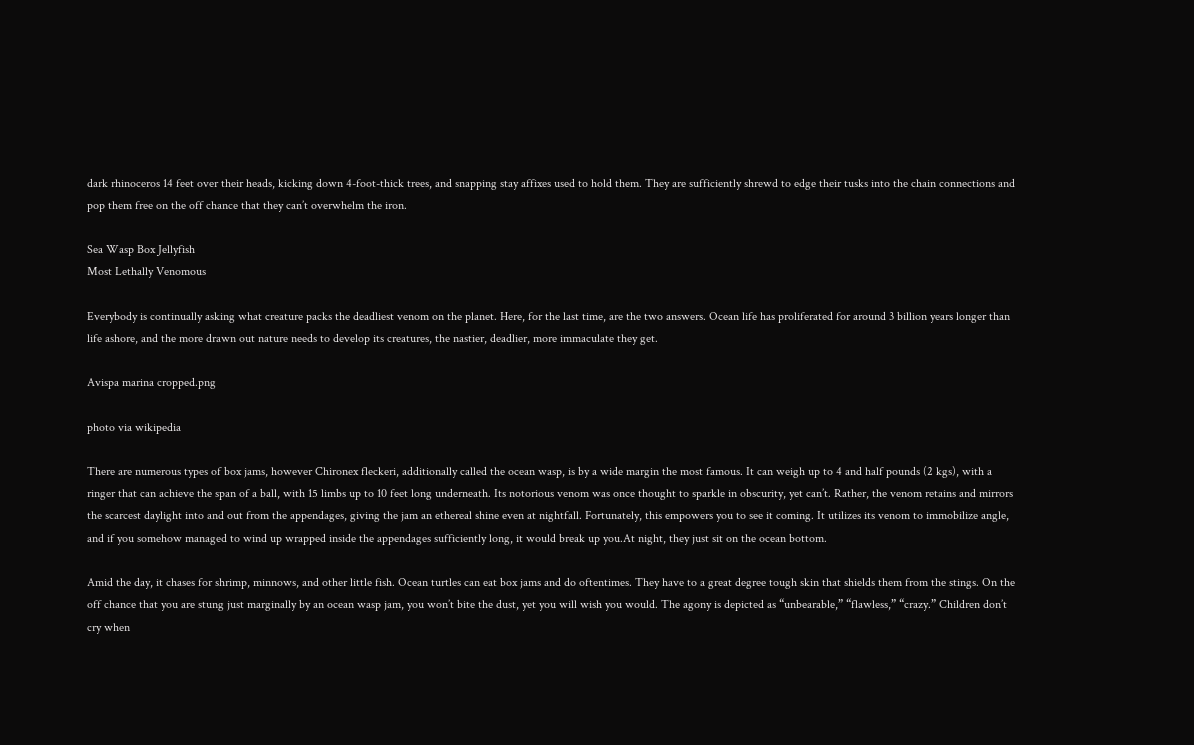dark rhinoceros 14 feet over their heads, kicking down 4-foot-thick trees, and snapping stay affixes used to hold them. They are sufficiently shrewd to edge their tusks into the chain connections and pop them free on the off chance that they can’t overwhelm the iron.

Sea Wasp Box Jellyfish
Most Lethally Venomous

Everybody is continually asking what creature packs the deadliest venom on the planet. Here, for the last time, are the two answers. Ocean life has proliferated for around 3 billion years longer than life ashore, and the more drawn out nature needs to develop its creatures, the nastier, deadlier, more immaculate they get.

Avispa marina cropped.png

photo via wikipedia

There are numerous types of box jams, however Chironex fleckeri, additionally called the ocean wasp, is by a wide margin the most famous. It can weigh up to 4 and half pounds (2 kgs), with a ringer that can achieve the span of a ball, with 15 limbs up to 10 feet long underneath. Its notorious venom was once thought to sparkle in obscurity, yet can’t. Rather, the venom retains and mirrors the scarcest daylight into and out from the appendages, giving the jam an ethereal shine even at nightfall. Fortunately, this empowers you to see it coming. It utilizes its venom to immobilize angle, and if you somehow managed to wind up wrapped inside the appendages sufficiently long, it would break up you.At night, they just sit on the ocean bottom.

Amid the day, it chases for shrimp, minnows, and other little fish. Ocean turtles can eat box jams and do oftentimes. They have to a great degree tough skin that shields them from the stings. On the off chance that you are stung just marginally by an ocean wasp jam, you won’t bite the dust, yet you will wish you would. The agony is depicted as “unbearable,” “flawless,” “crazy.” Children don’t cry when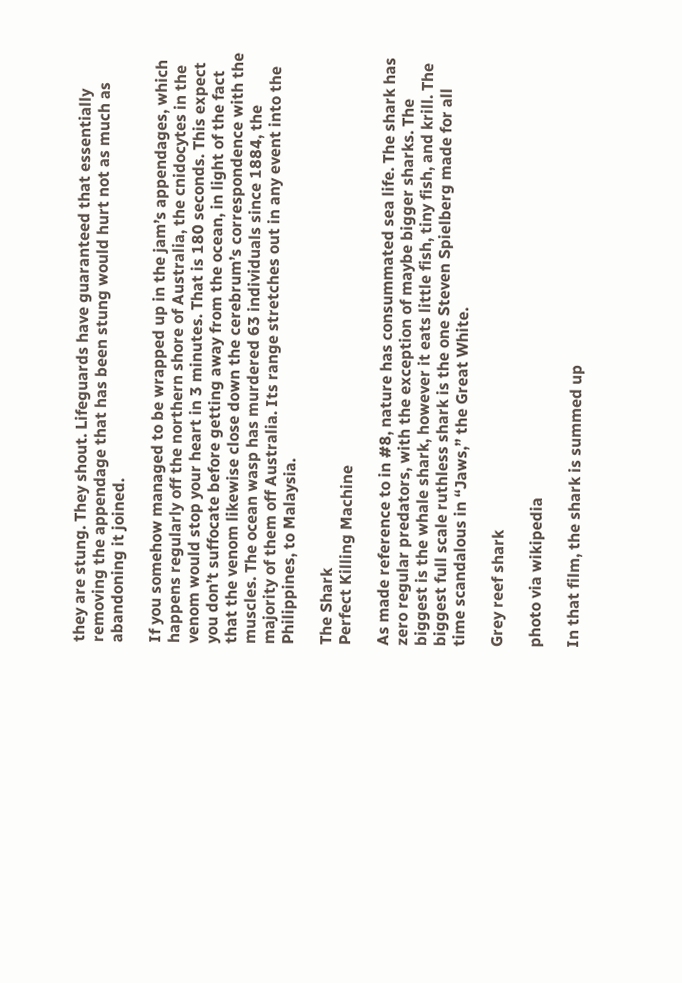they are stung. They shout. Lifeguards have guaranteed that essentially removing the appendage that has been stung would hurt not as much as abandoning it joined.

If you somehow managed to be wrapped up in the jam’s appendages, which happens regularly off the northern shore of Australia, the cnidocytes in the venom would stop your heart in 3 minutes. That is 180 seconds. This expect you don’t suffocate before getting away from the ocean, in light of the fact that the venom likewise close down the cerebrum’s correspondence with the muscles. The ocean wasp has murdered 63 individuals since 1884, the majority of them off Australia. Its range stretches out in any event into the Philippines, to Malaysia.

The Shark
Perfect Killing Machine

As made reference to in #8, nature has consummated sea life. The shark has zero regular predators, with the exception of maybe bigger sharks. The biggest is the whale shark, however it eats little fish, tiny fish, and krill. The biggest full scale ruthless shark is the one Steven Spielberg made for all time scandalous in “Jaws,” the Great White.

Grey reef shark

photo via wikipedia

In that film, the shark is summed up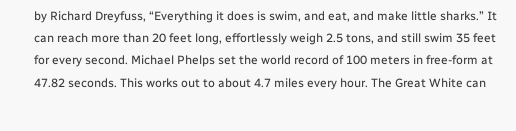by Richard Dreyfuss, “Everything it does is swim, and eat, and make little sharks.” It can reach more than 20 feet long, effortlessly weigh 2.5 tons, and still swim 35 feet for every second. Michael Phelps set the world record of 100 meters in free-form at 47.82 seconds. This works out to about 4.7 miles every hour. The Great White can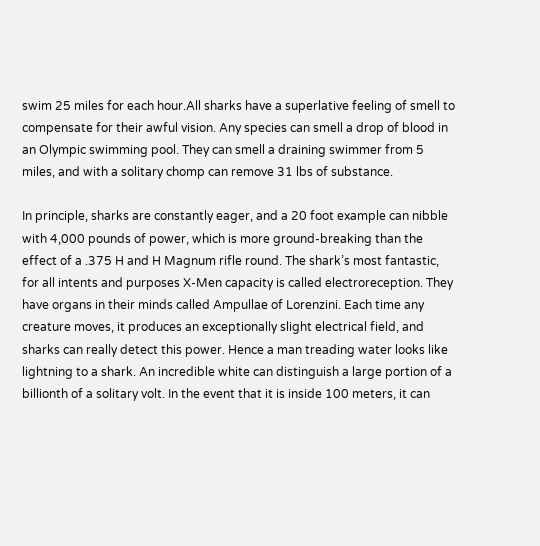swim 25 miles for each hour.All sharks have a superlative feeling of smell to compensate for their awful vision. Any species can smell a drop of blood in an Olympic swimming pool. They can smell a draining swimmer from 5 miles, and with a solitary chomp can remove 31 lbs of substance.

In principle, sharks are constantly eager, and a 20 foot example can nibble with 4,000 pounds of power, which is more ground-breaking than the effect of a .375 H and H Magnum rifle round. The shark’s most fantastic, for all intents and purposes X-Men capacity is called electroreception. They have organs in their minds called Ampullae of Lorenzini. Each time any creature moves, it produces an exceptionally slight electrical field, and sharks can really detect this power. Hence a man treading water looks like lightning to a shark. An incredible white can distinguish a large portion of a billionth of a solitary volt. In the event that it is inside 100 meters, it can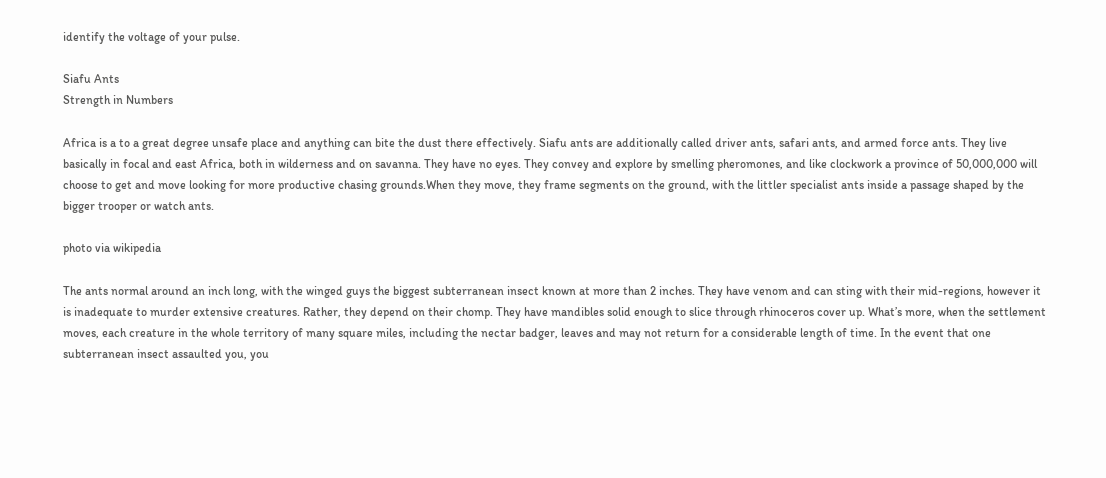identify the voltage of your pulse.

Siafu Ants
Strength in Numbers

Africa is a to a great degree unsafe place and anything can bite the dust there effectively. Siafu ants are additionally called driver ants, safari ants, and armed force ants. They live basically in focal and east Africa, both in wilderness and on savanna. They have no eyes. They convey and explore by smelling pheromones, and like clockwork a province of 50,000,000 will choose to get and move looking for more productive chasing grounds.When they move, they frame segments on the ground, with the littler specialist ants inside a passage shaped by the bigger trooper or watch ants.

photo via wikipedia

The ants normal around an inch long, with the winged guys the biggest subterranean insect known at more than 2 inches. They have venom and can sting with their mid-regions, however it is inadequate to murder extensive creatures. Rather, they depend on their chomp. They have mandibles solid enough to slice through rhinoceros cover up. What’s more, when the settlement moves, each creature in the whole territory of many square miles, including the nectar badger, leaves and may not return for a considerable length of time. In the event that one subterranean insect assaulted you, you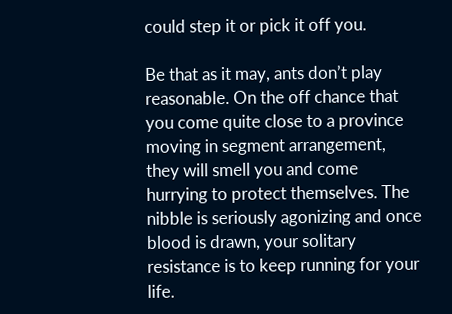could step it or pick it off you.

Be that as it may, ants don’t play reasonable. On the off chance that you come quite close to a province moving in segment arrangement, they will smell you and come hurrying to protect themselves. The nibble is seriously agonizing and once blood is drawn, your solitary resistance is to keep running for your life.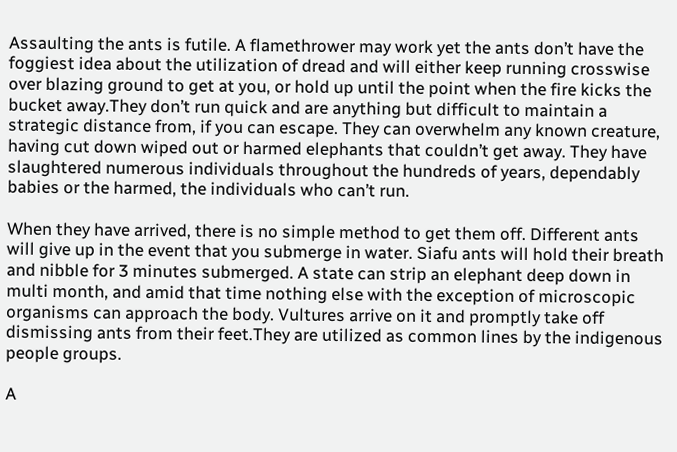Assaulting the ants is futile. A flamethrower may work yet the ants don’t have the foggiest idea about the utilization of dread and will either keep running crosswise over blazing ground to get at you, or hold up until the point when the fire kicks the bucket away.They don’t run quick and are anything but difficult to maintain a strategic distance from, if you can escape. They can overwhelm any known creature, having cut down wiped out or harmed elephants that couldn’t get away. They have slaughtered numerous individuals throughout the hundreds of years, dependably babies or the harmed, the individuals who can’t run.

When they have arrived, there is no simple method to get them off. Different ants will give up in the event that you submerge in water. Siafu ants will hold their breath and nibble for 3 minutes submerged. A state can strip an elephant deep down in multi month, and amid that time nothing else with the exception of microscopic organisms can approach the body. Vultures arrive on it and promptly take off dismissing ants from their feet.They are utilized as common lines by the indigenous people groups.

A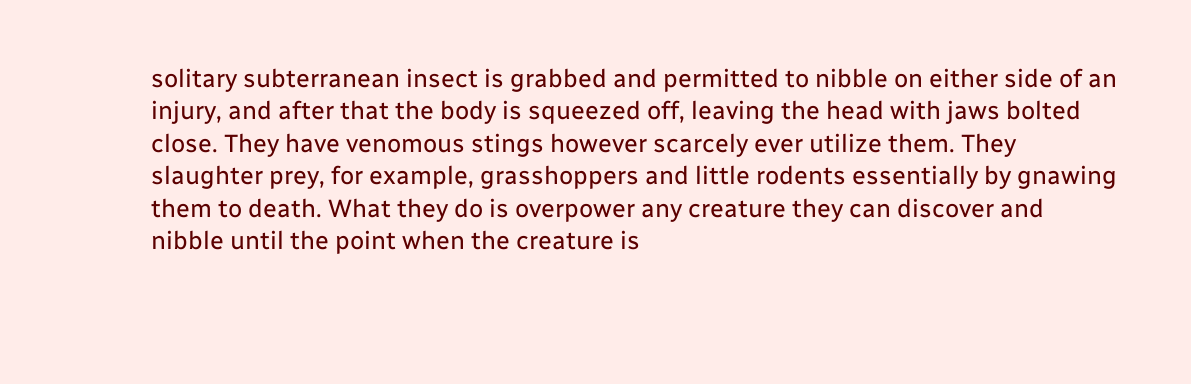solitary subterranean insect is grabbed and permitted to nibble on either side of an injury, and after that the body is squeezed off, leaving the head with jaws bolted close. They have venomous stings however scarcely ever utilize them. They slaughter prey, for example, grasshoppers and little rodents essentially by gnawing them to death. What they do is overpower any creature they can discover and nibble until the point when the creature is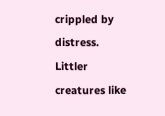crippled by distress. Littler creatures like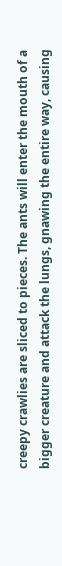creepy crawlies are sliced to pieces. The ants will enter the mouth of a bigger creature and attack the lungs, gnawing the entire way, causing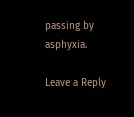passing by asphyxia.

Leave a Reply